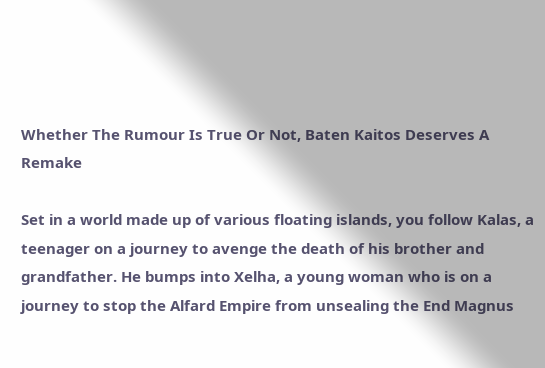Whether The Rumour Is True Or Not, Baten Kaitos Deserves A Remake

Set in a world made up of various floating islands, you follow Kalas, a teenager on a journey to avenge the death of his brother and grandfather. He bumps into Xelha, a young woman who is on a journey to stop the Alfard Empire from unsealing the End Magnus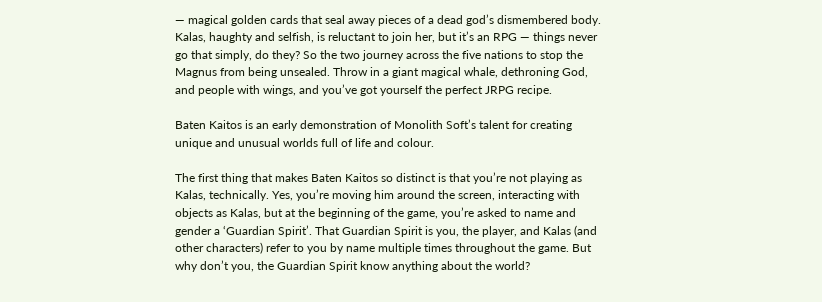— magical golden cards that seal away pieces of a dead god’s dismembered body. Kalas, haughty and selfish, is reluctant to join her, but it’s an RPG — things never go that simply, do they? So the two journey across the five nations to stop the Magnus from being unsealed. Throw in a giant magical whale, dethroning God, and people with wings, and you’ve got yourself the perfect JRPG recipe.

Baten Kaitos is an early demonstration of Monolith Soft’s talent for creating unique and unusual worlds full of life and colour.

The first thing that makes Baten Kaitos so distinct is that you’re not playing as Kalas, technically. Yes, you’re moving him around the screen, interacting with objects as Kalas, but at the beginning of the game, you’re asked to name and gender a ‘Guardian Spirit’. That Guardian Spirit is you, the player, and Kalas (and other characters) refer to you by name multiple times throughout the game. But why don’t you, the Guardian Spirit know anything about the world?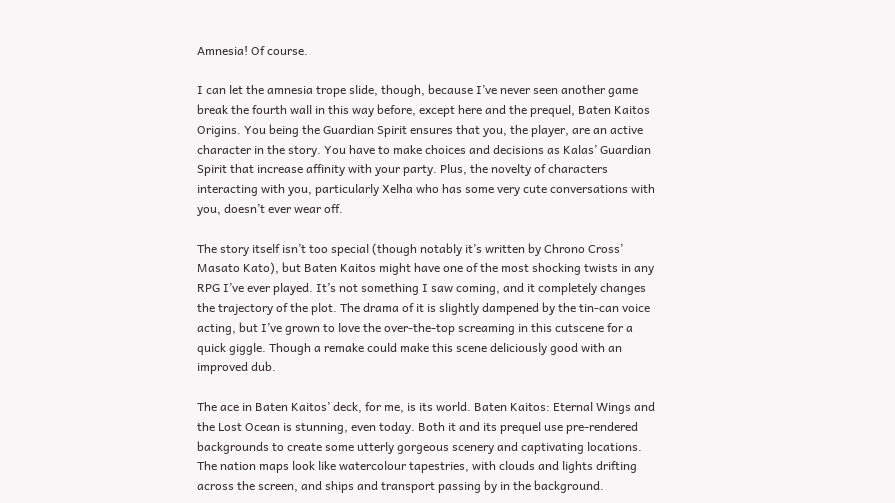Amnesia! Of course.

I can let the amnesia trope slide, though, because I’ve never seen another game break the fourth wall in this way before, except here and the prequel, Baten Kaitos Origins. You being the Guardian Spirit ensures that you, the player, are an active character in the story. You have to make choices and decisions as Kalas’ Guardian Spirit that increase affinity with your party. Plus, the novelty of characters interacting with you, particularly Xelha who has some very cute conversations with you, doesn’t ever wear off.

The story itself isn’t too special (though notably it’s written by Chrono Cross’ Masato Kato), but Baten Kaitos might have one of the most shocking twists in any RPG I’ve ever played. It’s not something I saw coming, and it completely changes the trajectory of the plot. The drama of it is slightly dampened by the tin-can voice acting, but I’ve grown to love the over-the-top screaming in this cutscene for a quick giggle. Though a remake could make this scene deliciously good with an improved dub.

The ace in Baten Kaitos’ deck, for me, is its world. Baten Kaitos: Eternal Wings and the Lost Ocean is stunning, even today. Both it and its prequel use pre-rendered backgrounds to create some utterly gorgeous scenery and captivating locations. The nation maps look like watercolour tapestries, with clouds and lights drifting across the screen, and ships and transport passing by in the background.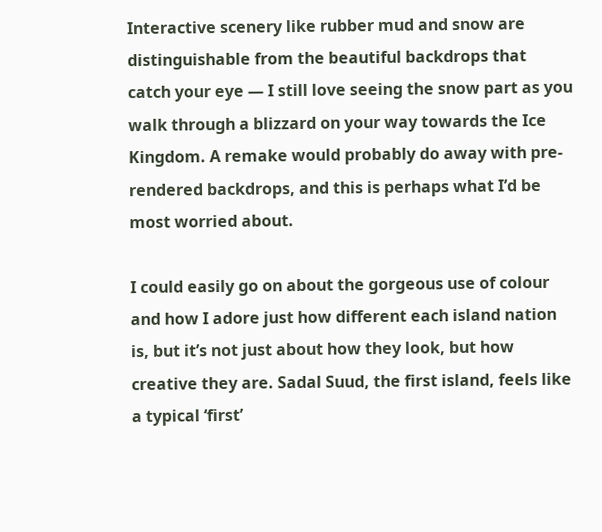Interactive scenery like rubber mud and snow are distinguishable from the beautiful backdrops that catch your eye — I still love seeing the snow part as you walk through a blizzard on your way towards the Ice Kingdom. A remake would probably do away with pre-rendered backdrops, and this is perhaps what I’d be most worried about.

I could easily go on about the gorgeous use of colour and how I adore just how different each island nation is, but it’s not just about how they look, but how creative they are. Sadal Suud, the first island, feels like a typical ‘first’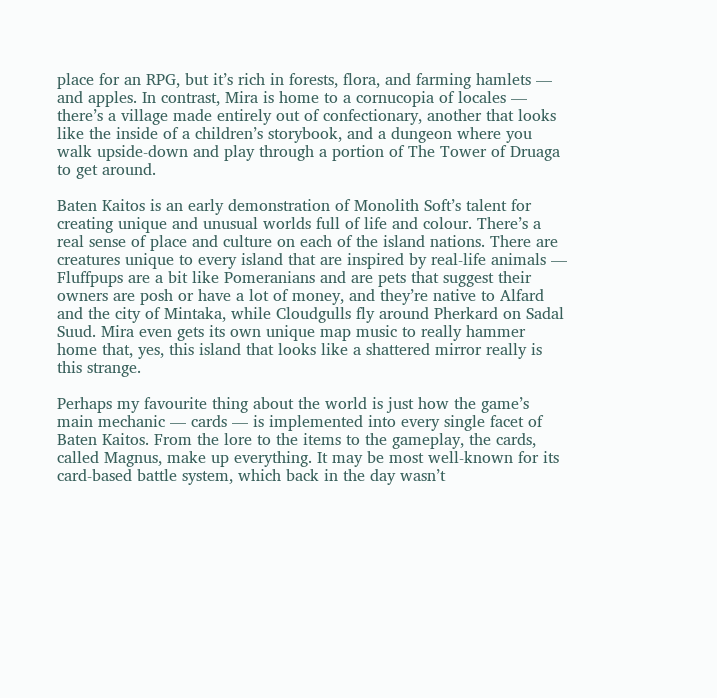place for an RPG, but it’s rich in forests, flora, and farming hamlets — and apples. In contrast, Mira is home to a cornucopia of locales — there’s a village made entirely out of confectionary, another that looks like the inside of a children’s storybook, and a dungeon where you walk upside-down and play through a portion of The Tower of Druaga to get around.

Baten Kaitos is an early demonstration of Monolith Soft’s talent for creating unique and unusual worlds full of life and colour. There’s a real sense of place and culture on each of the island nations. There are creatures unique to every island that are inspired by real-life animals — Fluffpups are a bit like Pomeranians and are pets that suggest their owners are posh or have a lot of money, and they’re native to Alfard and the city of Mintaka, while Cloudgulls fly around Pherkard on Sadal Suud. Mira even gets its own unique map music to really hammer home that, yes, this island that looks like a shattered mirror really is this strange.

Perhaps my favourite thing about the world is just how the game’s main mechanic — cards — is implemented into every single facet of Baten Kaitos. From the lore to the items to the gameplay, the cards, called Magnus, make up everything. It may be most well-known for its card-based battle system, which back in the day wasn’t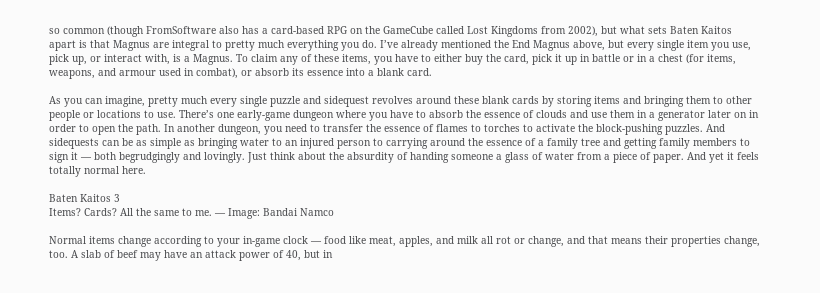so common (though FromSoftware also has a card-based RPG on the GameCube called Lost Kingdoms from 2002), but what sets Baten Kaitos apart is that Magnus are integral to pretty much everything you do. I’ve already mentioned the End Magnus above, but every single item you use, pick up, or interact with, is a Magnus. To claim any of these items, you have to either buy the card, pick it up in battle or in a chest (for items, weapons, and armour used in combat), or absorb its essence into a blank card.

As you can imagine, pretty much every single puzzle and sidequest revolves around these blank cards by storing items and bringing them to other people or locations to use. There’s one early-game dungeon where you have to absorb the essence of clouds and use them in a generator later on in order to open the path. In another dungeon, you need to transfer the essence of flames to torches to activate the block-pushing puzzles. And sidequests can be as simple as bringing water to an injured person to carrying around the essence of a family tree and getting family members to sign it — both begrudgingly and lovingly. Just think about the absurdity of handing someone a glass of water from a piece of paper. And yet it feels totally normal here.

Baten Kaitos 3
Items? Cards? All the same to me. — Image: Bandai Namco

Normal items change according to your in-game clock — food like meat, apples, and milk all rot or change, and that means their properties change, too. A slab of beef may have an attack power of 40, but in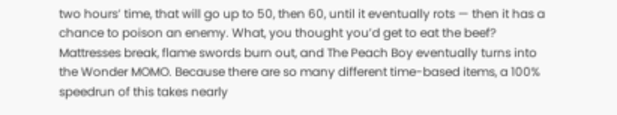two hours’ time, that will go up to 50, then 60, until it eventually rots — then it has a chance to poison an enemy. What, you thought you’d get to eat the beef? Mattresses break, flame swords burn out, and The Peach Boy eventually turns into the Wonder MOMO. Because there are so many different time-based items, a 100% speedrun of this takes nearly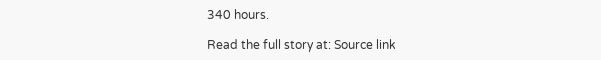340 hours.

Read the full story at: Source link